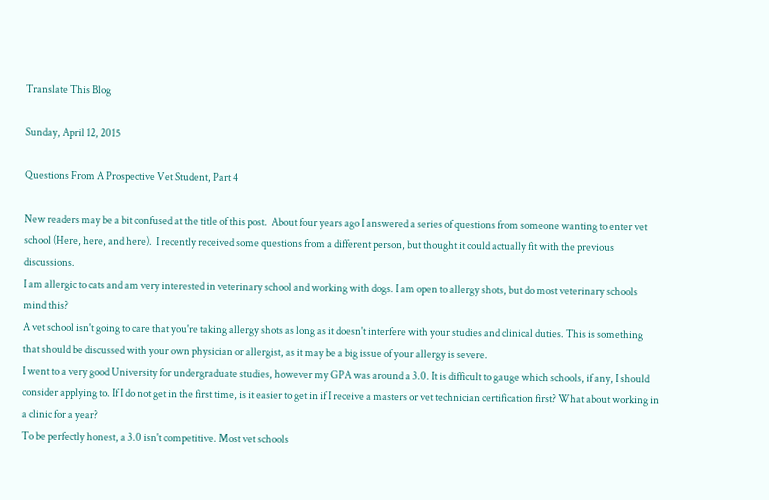Translate This Blog

Sunday, April 12, 2015

Questions From A Prospective Vet Student, Part 4

New readers may be a bit confused at the title of this post.  About four years ago I answered a series of questions from someone wanting to enter vet school (Here, here, and here).  I recently received some questions from a different person, but thought it could actually fit with the previous discussions.
I am allergic to cats and am very interested in veterinary school and working with dogs. I am open to allergy shots, but do most veterinary schools mind this?
A vet school isn't going to care that you're taking allergy shots as long as it doesn't interfere with your studies and clinical duties. This is something that should be discussed with your own physician or allergist, as it may be a big issue of your allergy is severe.
I went to a very good University for undergraduate studies, however my GPA was around a 3.0. It is difficult to gauge which schools, if any, I should consider applying to. If I do not get in the first time, is it easier to get in if I receive a masters or vet technician certification first? What about working in a clinic for a year?
To be perfectly honest, a 3.0 isn't competitive. Most vet schools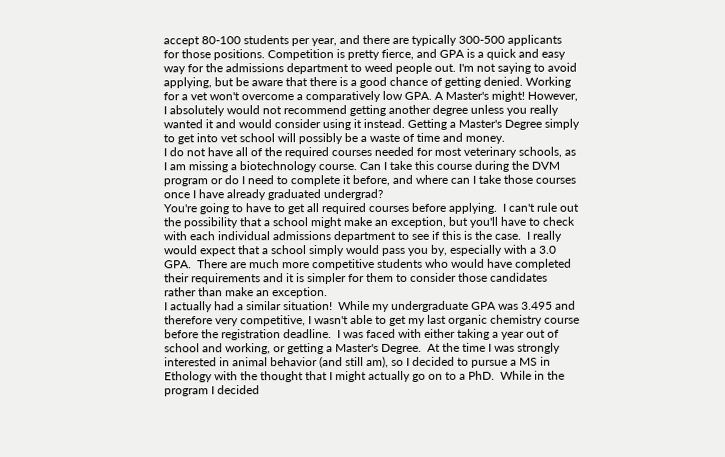accept 80-100 students per year, and there are typically 300-500 applicants for those positions. Competition is pretty fierce, and GPA is a quick and easy way for the admissions department to weed people out. I'm not saying to avoid applying, but be aware that there is a good chance of getting denied. Working for a vet won't overcome a comparatively low GPA. A Master's might! However, I absolutely would not recommend getting another degree unless you really wanted it and would consider using it instead. Getting a Master's Degree simply to get into vet school will possibly be a waste of time and money.
I do not have all of the required courses needed for most veterinary schools, as I am missing a biotechnology course. Can I take this course during the DVM program or do I need to complete it before, and where can I take those courses once I have already graduated undergrad?
You're going to have to get all required courses before applying.  I can't rule out the possibility that a school might make an exception, but you'll have to check with each individual admissions department to see if this is the case.  I really would expect that a school simply would pass you by, especially with a 3.0 GPA.  There are much more competitive students who would have completed their requirements and it is simpler for them to consider those candidates rather than make an exception.
I actually had a similar situation!  While my undergraduate GPA was 3.495 and therefore very competitive, I wasn't able to get my last organic chemistry course before the registration deadline.  I was faced with either taking a year out of school and working, or getting a Master's Degree.  At the time I was strongly interested in animal behavior (and still am), so I decided to pursue a MS in Ethology with the thought that I might actually go on to a PhD.  While in the program I decided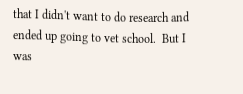that I didn't want to do research and ended up going to vet school.  But I was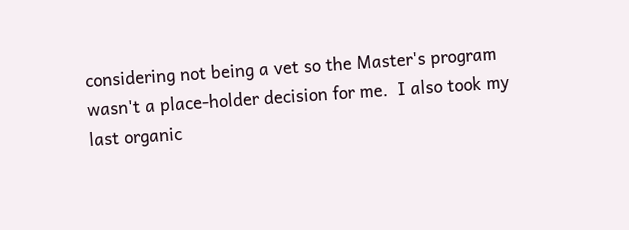considering not being a vet so the Master's program wasn't a place-holder decision for me.  I also took my last organic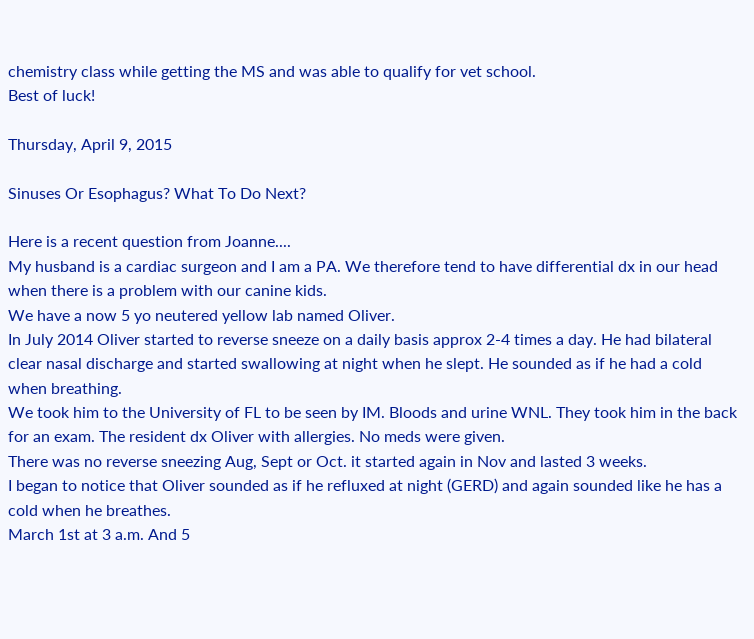chemistry class while getting the MS and was able to qualify for vet school.
Best of luck!

Thursday, April 9, 2015

Sinuses Or Esophagus? What To Do Next?

Here is a recent question from Joanne....
My husband is a cardiac surgeon and I am a PA. We therefore tend to have differential dx in our head when there is a problem with our canine kids.
We have a now 5 yo neutered yellow lab named Oliver.
In July 2014 Oliver started to reverse sneeze on a daily basis approx 2-4 times a day. He had bilateral clear nasal discharge and started swallowing at night when he slept. He sounded as if he had a cold when breathing.
We took him to the University of FL to be seen by IM. Bloods and urine WNL. They took him in the back for an exam. The resident dx Oliver with allergies. No meds were given.
There was no reverse sneezing Aug, Sept or Oct. it started again in Nov and lasted 3 weeks.
I began to notice that Oliver sounded as if he refluxed at night (GERD) and again sounded like he has a cold when he breathes.
March 1st at 3 a.m. And 5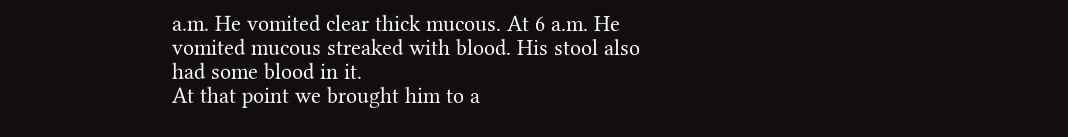a.m. He vomited clear thick mucous. At 6 a.m. He vomited mucous streaked with blood. His stool also had some blood in it.
At that point we brought him to a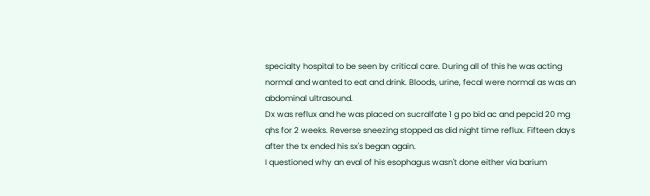specialty hospital to be seen by critical care. During all of this he was acting normal and wanted to eat and drink. Bloods, urine, fecal were normal as was an abdominal ultrasound.
Dx was reflux and he was placed on sucralfate 1 g po bid ac and pepcid 20 mg qhs for 2 weeks. Reverse sneezing stopped as did night time reflux. Fifteen days after the tx ended his sx's began again.
I questioned why an eval of his esophagus wasn't done either via barium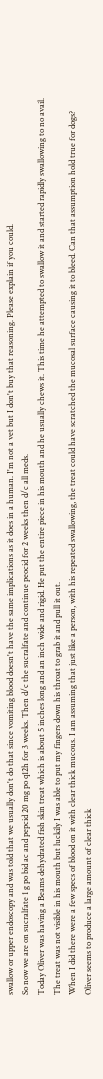swallow or upper endoscopy and was told that we usually don't do that since vomiting blood doesn't have the same implications as it does in a human. I'm not a vet but I don't buy that reasoning. Please explain if you could.
So now we are on sucralfate 1 g po bid ac and pepcid 20 mg po q12h for 3 weeks. Then d/c the sucralfate and continue peocid for 2 weeks then d/c all meds.
Today Oliver was having a Beams dehydrated fish skin treat which is about 5 inches long and an inch wide and rigid. He put the entire piece in his mouth and he usually chews it. This time he attempted to swallow it and started rapidly swallowing to no avail. The treat was not visible in his mouth but luckily I was able to put my fingers down his throat to grab it and pull it out.
When I did there were a few specs of blood on it with clear thick mucous. I am assuming that just like a person, with his repeated swallowing, the treat could have scratched the mucosal surface causing it to bleed. Can that assumption hold true for dogs?
Oliver seems to produce a large amount of clear thick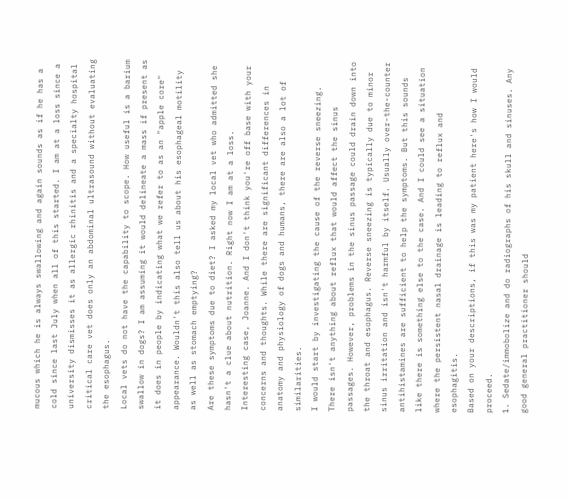mucous which he is always swallowing and again sounds as if he has a cold since last July when all of this started. I am at a loss since a university dismisses it as allergic rhinitis and a specialty hospital critical care vet does only an abdominal ultrasound without evaluating the esophagus.
Local vets do not have the capability to scope. How useful is a barium swallow in dogs? I am assuming it would delineate a mass if present as it does in people by indicating what we refer to as an "apple core" appearance. Wouldn't this also tell us about his esophageal motility as well as stomach emptying?
Are these symptoms due to diet? I asked my local vet who admitted she hasn't a clue about nutrition. Right now I am at a loss.
Interesting case, Joanne. And I don't think you're off base with your concerns and thoughts. While there are significant differences in anatomy and physiology of dogs and humans, there are also a lot of similarities.
I would start by investigating the cause of the reverse sneezing. There isn't anything about reflux that would affect the sinus passages. However, problems in the sinus passage could drain down into the throat and esophagus. Reverse sneezing is typically due to minor sinus irritation and isn't harmful by itself. Usually over-the-counter antihistamines are sufficient to help the symptoms. But this sounds like there is something else to the case. And I could see a situation where the persistent nasal drainage is leading to reflux and esophagitis.
Based on your descriptions, if this was my patient here's how I would proceed.
1. Sedate/immobolize and do radiographs of his skull and sinuses. Any good general practitioner should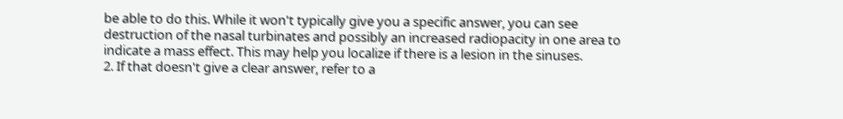be able to do this. While it won't typically give you a specific answer, you can see destruction of the nasal turbinates and possibly an increased radiopacity in one area to indicate a mass effect. This may help you localize if there is a lesion in the sinuses.
2. If that doesn't give a clear answer, refer to a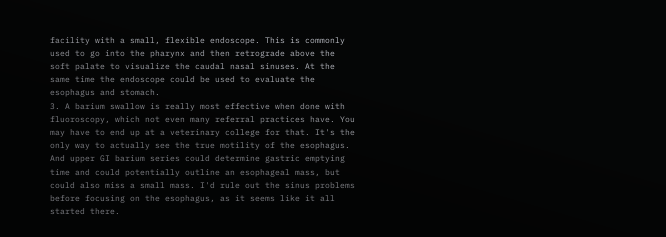facility with a small, flexible endoscope. This is commonly used to go into the pharynx and then retrograde above the soft palate to visualize the caudal nasal sinuses. At the same time the endoscope could be used to evaluate the esophagus and stomach.
3. A barium swallow is really most effective when done with fluoroscopy, which not even many referral practices have. You may have to end up at a veterinary college for that. It's the only way to actually see the true motility of the esophagus. And upper GI barium series could determine gastric emptying time and could potentially outline an esophageal mass, but could also miss a small mass. I'd rule out the sinus problems before focusing on the esophagus, as it seems like it all started there.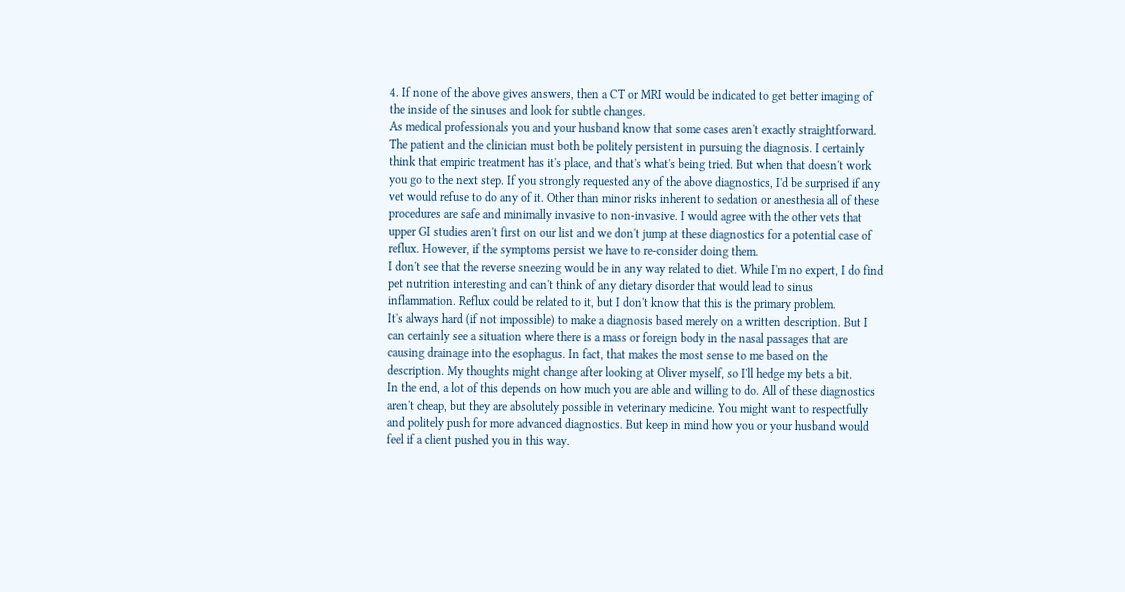4. If none of the above gives answers, then a CT or MRI would be indicated to get better imaging of the inside of the sinuses and look for subtle changes.
As medical professionals you and your husband know that some cases aren't exactly straightforward. The patient and the clinician must both be politely persistent in pursuing the diagnosis. I certainly think that empiric treatment has it's place, and that's what's being tried. But when that doesn't work you go to the next step. If you strongly requested any of the above diagnostics, I'd be surprised if any vet would refuse to do any of it. Other than minor risks inherent to sedation or anesthesia all of these procedures are safe and minimally invasive to non-invasive. I would agree with the other vets that upper GI studies aren't first on our list and we don't jump at these diagnostics for a potential case of reflux. However, if the symptoms persist we have to re-consider doing them.
I don't see that the reverse sneezing would be in any way related to diet. While I'm no expert, I do find pet nutrition interesting and can't think of any dietary disorder that would lead to sinus inflammation. Reflux could be related to it, but I don't know that this is the primary problem.
It's always hard (if not impossible) to make a diagnosis based merely on a written description. But I can certainly see a situation where there is a mass or foreign body in the nasal passages that are causing drainage into the esophagus. In fact, that makes the most sense to me based on the description. My thoughts might change after looking at Oliver myself, so I'll hedge my bets a bit.
In the end, a lot of this depends on how much you are able and willing to do. All of these diagnostics aren't cheap, but they are absolutely possible in veterinary medicine. You might want to respectfully and politely push for more advanced diagnostics. But keep in mind how you or your husband would feel if a client pushed you in this way.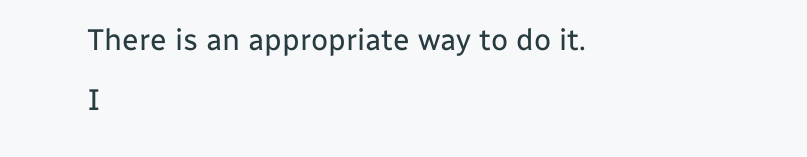There is an appropriate way to do it.
I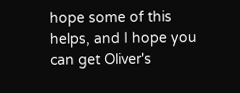hope some of this helps, and I hope you can get Oliver's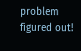problem figured out!